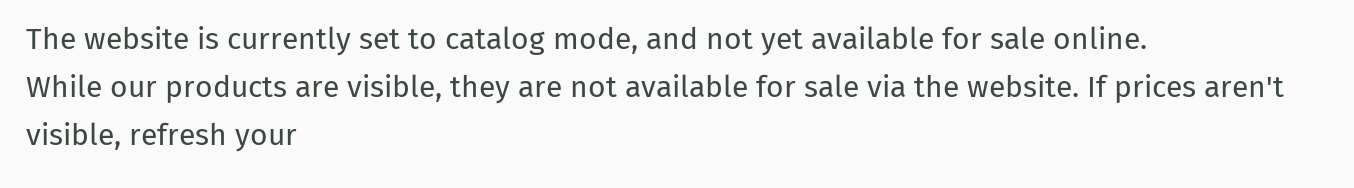The website is currently set to catalog mode, and not yet available for sale online.
While our products are visible, they are not available for sale via the website. If prices aren't visible, refresh your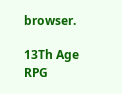browser.

13Th Age RPG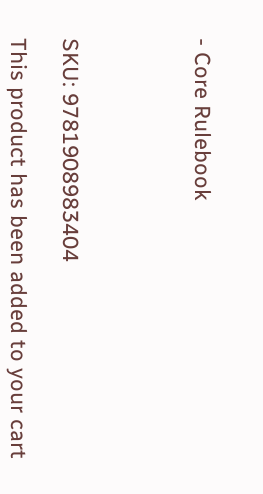- Core Rulebook




SKU: 9781908983404

This product has been added to your cart